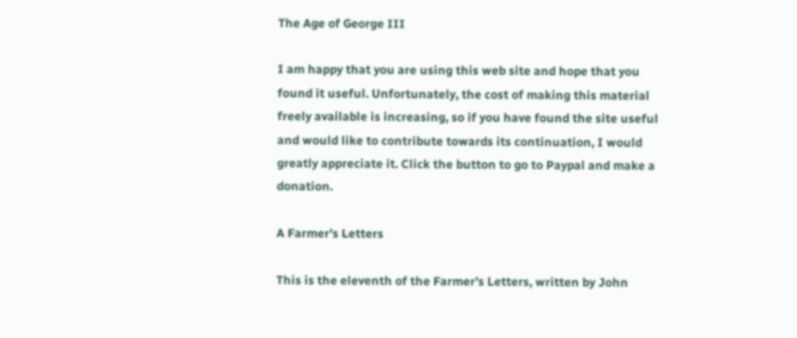The Age of George III

I am happy that you are using this web site and hope that you found it useful. Unfortunately, the cost of making this material freely available is increasing, so if you have found the site useful and would like to contribute towards its continuation, I would greatly appreciate it. Click the button to go to Paypal and make a donation.

A Farmer's Letters

This is the eleventh of the Farmer's Letters, written by John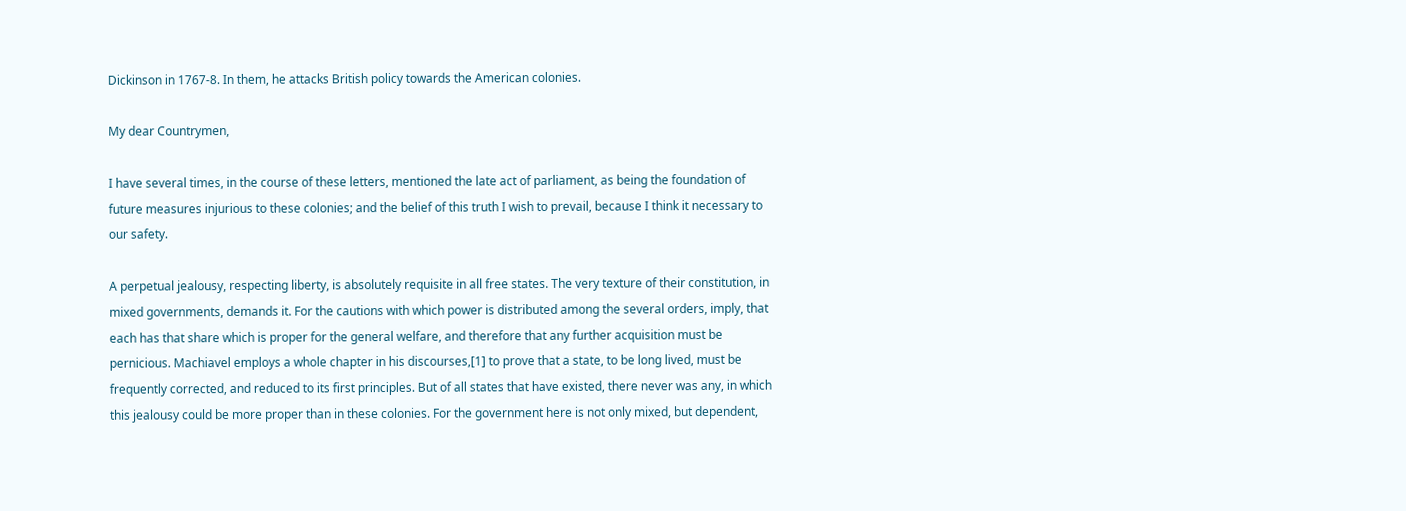Dickinson in 1767-8. In them, he attacks British policy towards the American colonies.

My dear Countrymen,

I have several times, in the course of these letters, mentioned the late act of parliament, as being the foundation of future measures injurious to these colonies; and the belief of this truth I wish to prevail, because I think it necessary to our safety.

A perpetual jealousy, respecting liberty, is absolutely requisite in all free states. The very texture of their constitution, in mixed governments, demands it. For the cautions with which power is distributed among the several orders, imply, that each has that share which is proper for the general welfare, and therefore that any further acquisition must be pernicious. Machiavel employs a whole chapter in his discourses,[1] to prove that a state, to be long lived, must be frequently corrected, and reduced to its first principles. But of all states that have existed, there never was any, in which this jealousy could be more proper than in these colonies. For the government here is not only mixed, but dependent,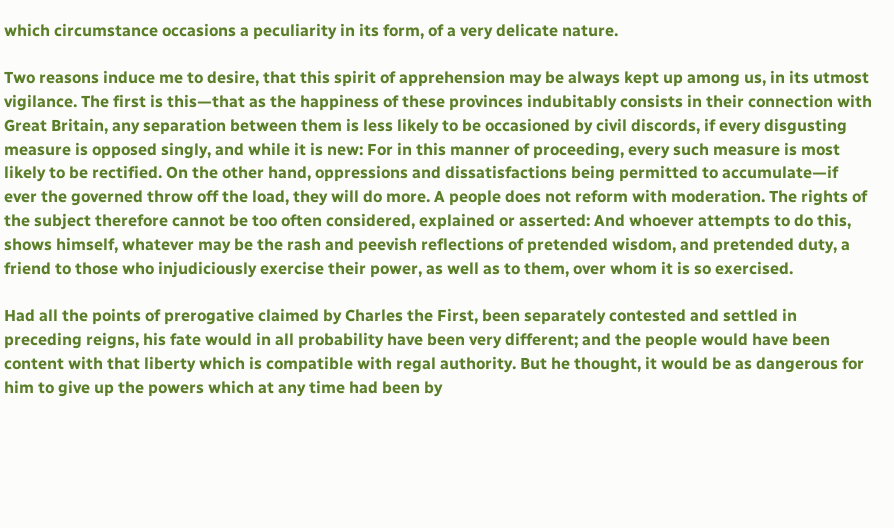which circumstance occasions a peculiarity in its form, of a very delicate nature.

Two reasons induce me to desire, that this spirit of apprehension may be always kept up among us, in its utmost vigilance. The first is this—that as the happiness of these provinces indubitably consists in their connection with Great Britain, any separation between them is less likely to be occasioned by civil discords, if every disgusting measure is opposed singly, and while it is new: For in this manner of proceeding, every such measure is most likely to be rectified. On the other hand, oppressions and dissatisfactions being permitted to accumulate—if ever the governed throw off the load, they will do more. A people does not reform with moderation. The rights of the subject therefore cannot be too often considered, explained or asserted: And whoever attempts to do this, shows himself, whatever may be the rash and peevish reflections of pretended wisdom, and pretended duty, a friend to those who injudiciously exercise their power, as well as to them, over whom it is so exercised.

Had all the points of prerogative claimed by Charles the First, been separately contested and settled in preceding reigns, his fate would in all probability have been very different; and the people would have been content with that liberty which is compatible with regal authority. But he thought, it would be as dangerous for him to give up the powers which at any time had been by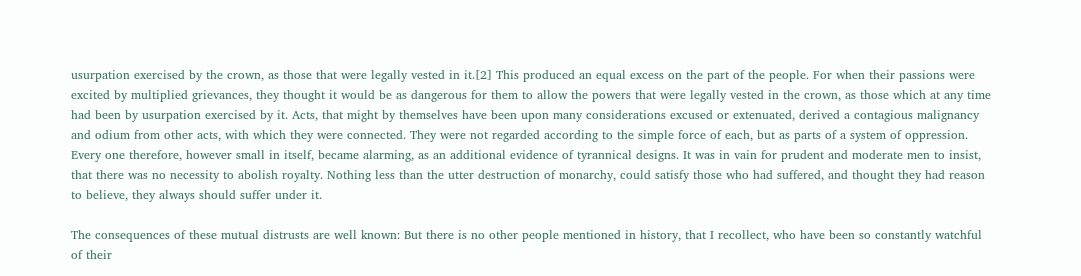usurpation exercised by the crown, as those that were legally vested in it.[2] This produced an equal excess on the part of the people. For when their passions were excited by multiplied grievances, they thought it would be as dangerous for them to allow the powers that were legally vested in the crown, as those which at any time had been by usurpation exercised by it. Acts, that might by themselves have been upon many considerations excused or extenuated, derived a contagious malignancy and odium from other acts, with which they were connected. They were not regarded according to the simple force of each, but as parts of a system of oppression. Every one therefore, however small in itself, became alarming, as an additional evidence of tyrannical designs. It was in vain for prudent and moderate men to insist, that there was no necessity to abolish royalty. Nothing less than the utter destruction of monarchy, could satisfy those who had suffered, and thought they had reason to believe, they always should suffer under it.

The consequences of these mutual distrusts are well known: But there is no other people mentioned in history, that I recollect, who have been so constantly watchful of their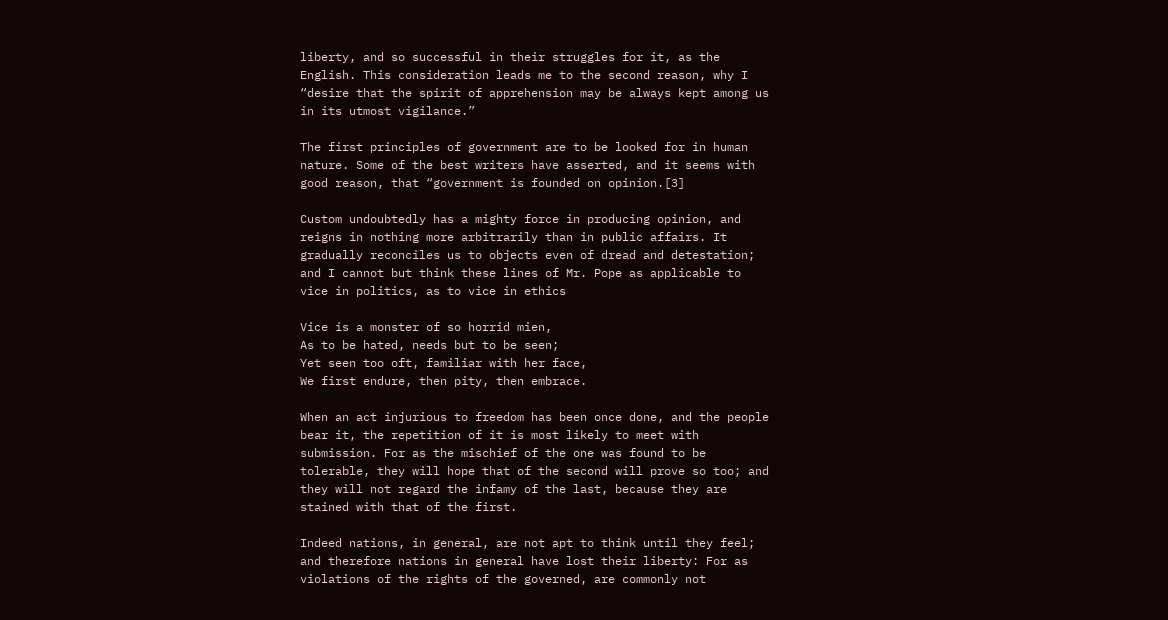liberty, and so successful in their struggles for it, as the English. This consideration leads me to the second reason, why I “desire that the spirit of apprehension may be always kept among us in its utmost vigilance.”

The first principles of government are to be looked for in human nature. Some of the best writers have asserted, and it seems with good reason, that “government is founded on opinion.[3]

Custom undoubtedly has a mighty force in producing opinion, and reigns in nothing more arbitrarily than in public affairs. It gradually reconciles us to objects even of dread and detestation; and I cannot but think these lines of Mr. Pope as applicable to vice in politics, as to vice in ethics

Vice is a monster of so horrid mien,
As to be hated, needs but to be seen;
Yet seen too oft, familiar with her face,
We first endure, then pity, then embrace.

When an act injurious to freedom has been once done, and the people bear it, the repetition of it is most likely to meet with submission. For as the mischief of the one was found to be tolerable, they will hope that of the second will prove so too; and they will not regard the infamy of the last, because they are stained with that of the first.

Indeed nations, in general, are not apt to think until they feel; and therefore nations in general have lost their liberty: For as violations of the rights of the governed, are commonly not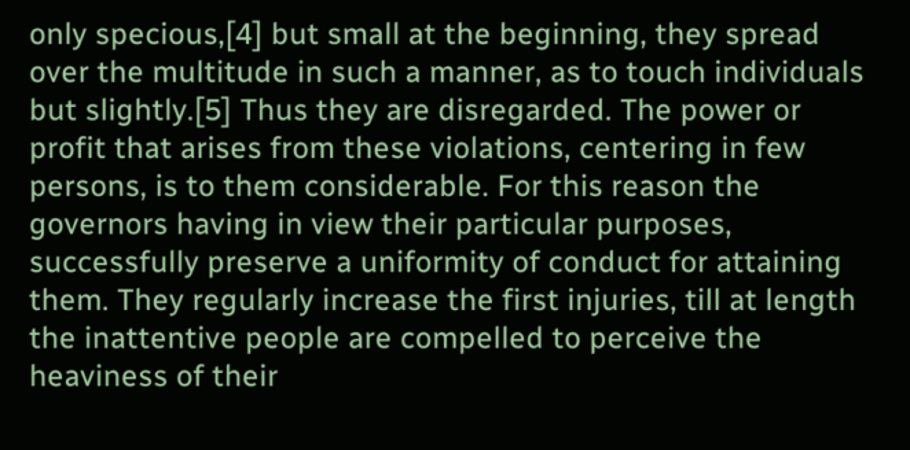only specious,[4] but small at the beginning, they spread over the multitude in such a manner, as to touch individuals but slightly.[5] Thus they are disregarded. The power or profit that arises from these violations, centering in few persons, is to them considerable. For this reason the governors having in view their particular purposes, successfully preserve a uniformity of conduct for attaining them. They regularly increase the first injuries, till at length the inattentive people are compelled to perceive the heaviness of their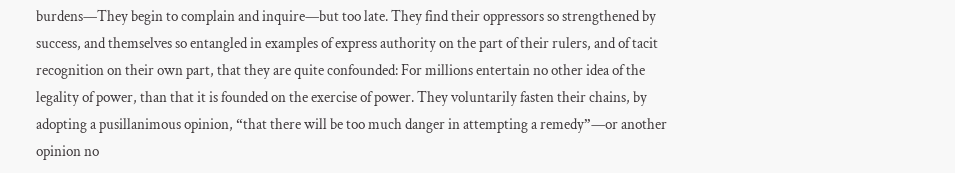burdens—They begin to complain and inquire—but too late. They find their oppressors so strengthened by success, and themselves so entangled in examples of express authority on the part of their rulers, and of tacit recognition on their own part, that they are quite confounded: For millions entertain no other idea of the legality of power, than that it is founded on the exercise of power. They voluntarily fasten their chains, by adopting a pusillanimous opinion, “that there will be too much danger in attempting a remedy”—or another opinion no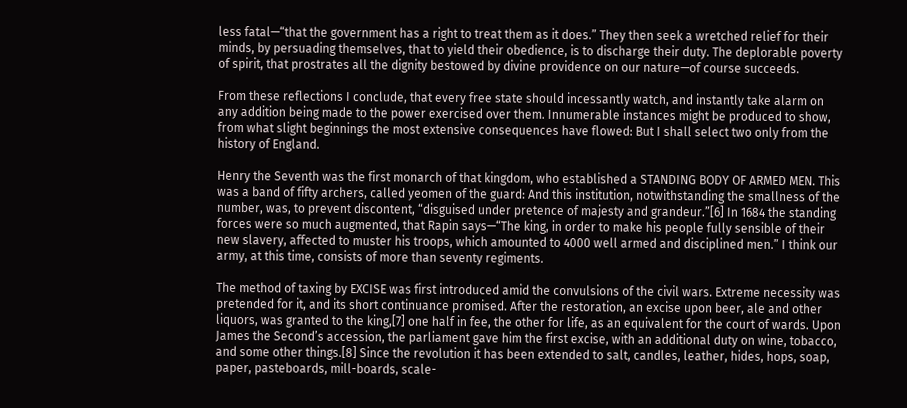less fatal—“that the government has a right to treat them as it does.” They then seek a wretched relief for their minds, by persuading themselves, that to yield their obedience, is to discharge their duty. The deplorable poverty of spirit, that prostrates all the dignity bestowed by divine providence on our nature—of course succeeds.

From these reflections I conclude, that every free state should incessantly watch, and instantly take alarm on any addition being made to the power exercised over them. Innumerable instances might be produced to show, from what slight beginnings the most extensive consequences have flowed: But I shall select two only from the history of England.

Henry the Seventh was the first monarch of that kingdom, who established a STANDING BODY OF ARMED MEN. This was a band of fifty archers, called yeomen of the guard: And this institution, notwithstanding the smallness of the number, was, to prevent discontent, “disguised under pretence of majesty and grandeur.”[6] In 1684 the standing forces were so much augmented, that Rapin says—“The king, in order to make his people fully sensible of their new slavery, affected to muster his troops, which amounted to 4000 well armed and disciplined men.” I think our army, at this time, consists of more than seventy regiments.

The method of taxing by EXCISE was first introduced amid the convulsions of the civil wars. Extreme necessity was pretended for it, and its short continuance promised. After the restoration, an excise upon beer, ale and other liquors, was granted to the king,[7] one half in fee, the other for life, as an equivalent for the court of wards. Upon James the Second’s accession, the parliament gave him the first excise, with an additional duty on wine, tobacco, and some other things.[8] Since the revolution it has been extended to salt, candles, leather, hides, hops, soap, paper, pasteboards, mill-boards, scale-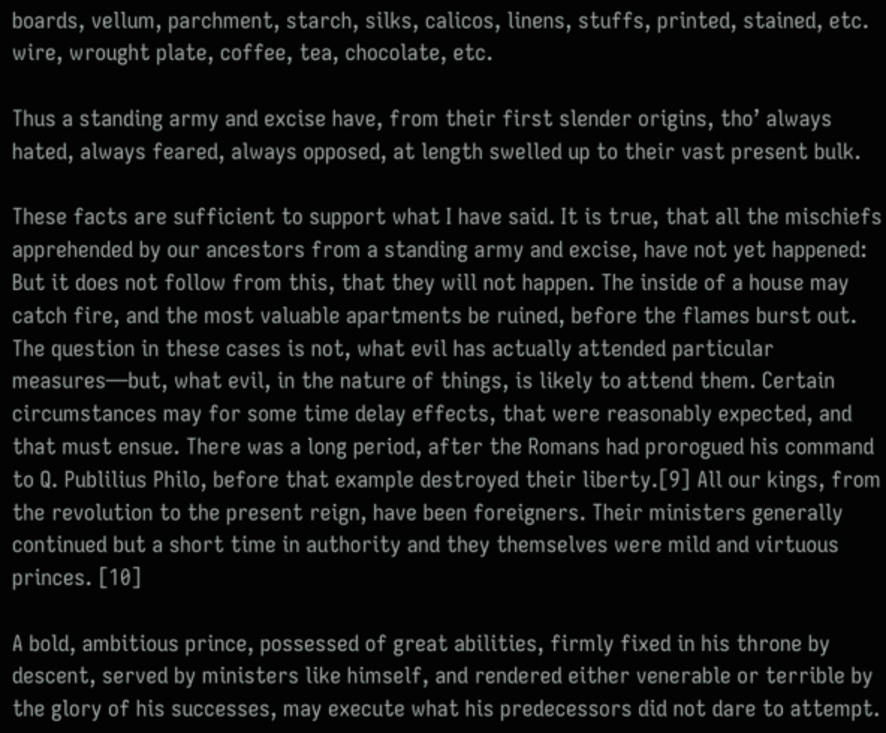boards, vellum, parchment, starch, silks, calicos, linens, stuffs, printed, stained, etc. wire, wrought plate, coffee, tea, chocolate, etc.

Thus a standing army and excise have, from their first slender origins, tho’ always hated, always feared, always opposed, at length swelled up to their vast present bulk.

These facts are sufficient to support what I have said. It is true, that all the mischiefs apprehended by our ancestors from a standing army and excise, have not yet happened: But it does not follow from this, that they will not happen. The inside of a house may catch fire, and the most valuable apartments be ruined, before the flames burst out. The question in these cases is not, what evil has actually attended particular measures—but, what evil, in the nature of things, is likely to attend them. Certain circumstances may for some time delay effects, that were reasonably expected, and that must ensue. There was a long period, after the Romans had prorogued his command to Q. Publilius Philo, before that example destroyed their liberty.[9] All our kings, from the revolution to the present reign, have been foreigners. Their ministers generally continued but a short time in authority and they themselves were mild and virtuous princes. [10]

A bold, ambitious prince, possessed of great abilities, firmly fixed in his throne by descent, served by ministers like himself, and rendered either venerable or terrible by the glory of his successes, may execute what his predecessors did not dare to attempt.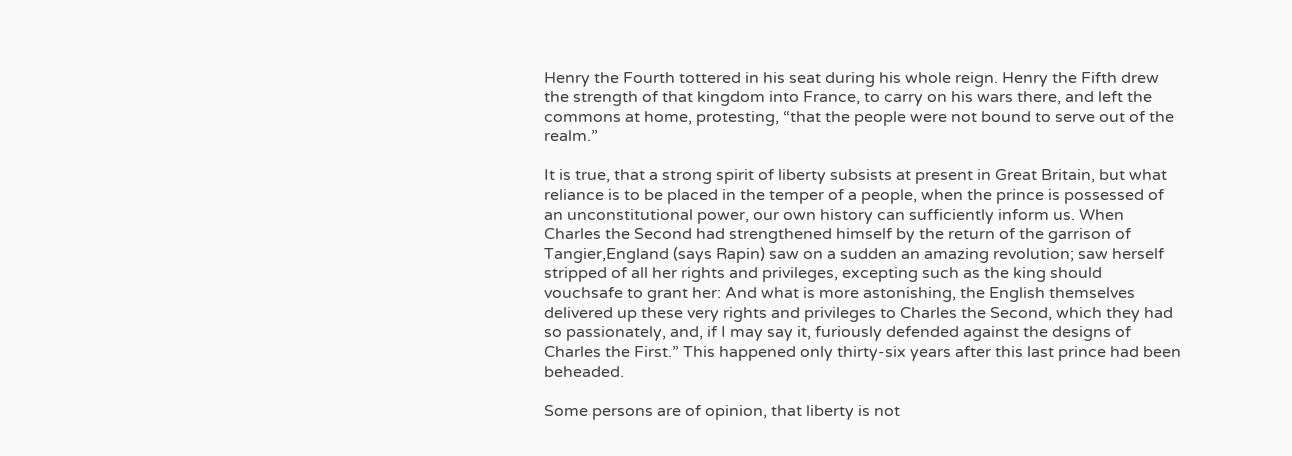Henry the Fourth tottered in his seat during his whole reign. Henry the Fifth drew the strength of that kingdom into France, to carry on his wars there, and left the commons at home, protesting, “that the people were not bound to serve out of the realm.”

It is true, that a strong spirit of liberty subsists at present in Great Britain, but what reliance is to be placed in the temper of a people, when the prince is possessed of an unconstitutional power, our own history can sufficiently inform us. When Charles the Second had strengthened himself by the return of the garrison of Tangier,England (says Rapin) saw on a sudden an amazing revolution; saw herself stripped of all her rights and privileges, excepting such as the king should vouchsafe to grant her: And what is more astonishing, the English themselves delivered up these very rights and privileges to Charles the Second, which they had so passionately, and, if I may say it, furiously defended against the designs of Charles the First.” This happened only thirty-six years after this last prince had been beheaded.

Some persons are of opinion, that liberty is not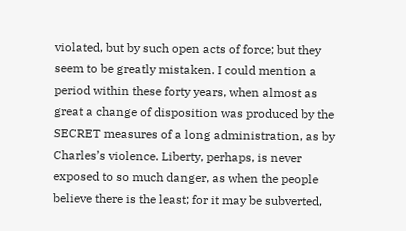violated, but by such open acts of force; but they seem to be greatly mistaken. I could mention a period within these forty years, when almost as great a change of disposition was produced by the SECRET measures of a long administration, as by Charles’s violence. Liberty, perhaps, is never exposed to so much danger, as when the people believe there is the least; for it may be subverted,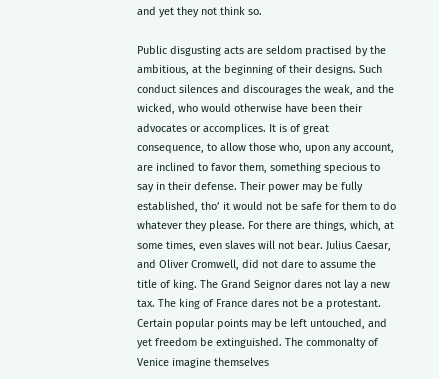and yet they not think so.

Public disgusting acts are seldom practised by the ambitious, at the beginning of their designs. Such conduct silences and discourages the weak, and the wicked, who would otherwise have been their advocates or accomplices. It is of great consequence, to allow those who, upon any account, are inclined to favor them, something specious to say in their defense. Their power may be fully established, tho’ it would not be safe for them to do whatever they please. For there are things, which, at some times, even slaves will not bear. Julius Caesar, and Oliver Cromwell, did not dare to assume the title of king. The Grand Seignor dares not lay a new tax. The king of France dares not be a protestant. Certain popular points may be left untouched, and yet freedom be extinguished. The commonalty of Venice imagine themselves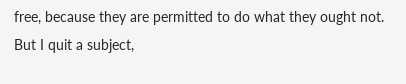free, because they are permitted to do what they ought not. But I quit a subject,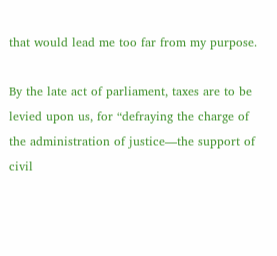that would lead me too far from my purpose.

By the late act of parliament, taxes are to be levied upon us, for “defraying the charge of the administration of justice—the support of civil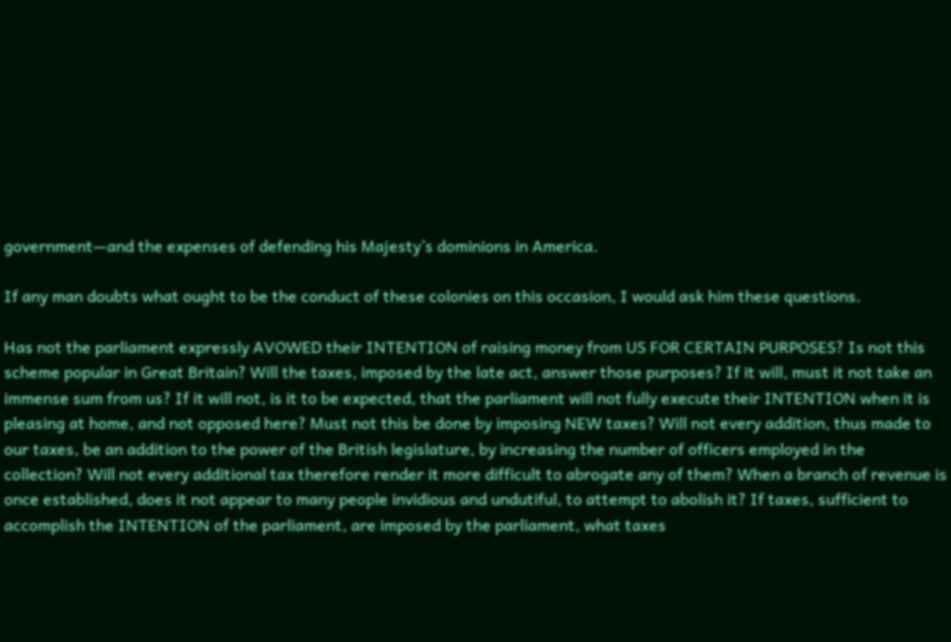government—and the expenses of defending his Majesty’s dominions in America.

If any man doubts what ought to be the conduct of these colonies on this occasion, I would ask him these questions.

Has not the parliament expressly AVOWED their INTENTION of raising money from US FOR CERTAIN PURPOSES? Is not this scheme popular in Great Britain? Will the taxes, imposed by the late act, answer those purposes? If it will, must it not take an immense sum from us? If it will not, is it to be expected, that the parliament will not fully execute their INTENTION when it is pleasing at home, and not opposed here? Must not this be done by imposing NEW taxes? Will not every addition, thus made to our taxes, be an addition to the power of the British legislature, by increasing the number of officers employed in the collection? Will not every additional tax therefore render it more difficult to abrogate any of them? When a branch of revenue is once established, does it not appear to many people invidious and undutiful, to attempt to abolish it? If taxes, sufficient to accomplish the INTENTION of the parliament, are imposed by the parliament, what taxes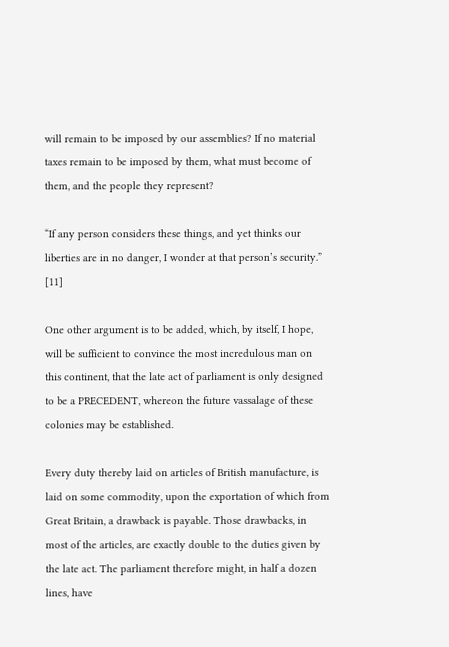will remain to be imposed by our assemblies? If no material taxes remain to be imposed by them, what must become of them, and the people they represent?

“If any person considers these things, and yet thinks our liberties are in no danger, I wonder at that person’s security.” [11]

One other argument is to be added, which, by itself, I hope, will be sufficient to convince the most incredulous man on this continent, that the late act of parliament is only designed to be a PRECEDENT, whereon the future vassalage of these colonies may be established.

Every duty thereby laid on articles of British manufacture, is laid on some commodity, upon the exportation of which from Great Britain, a drawback is payable. Those drawbacks, in most of the articles, are exactly double to the duties given by the late act. The parliament therefore might, in half a dozen lines, have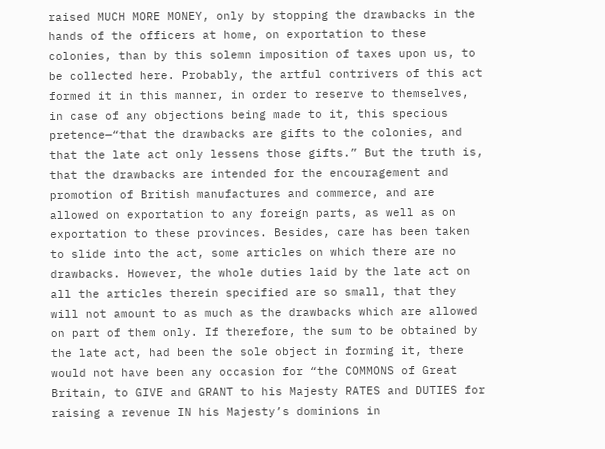raised MUCH MORE MONEY, only by stopping the drawbacks in the hands of the officers at home, on exportation to these colonies, than by this solemn imposition of taxes upon us, to be collected here. Probably, the artful contrivers of this act formed it in this manner, in order to reserve to themselves, in case of any objections being made to it, this specious pretence—“that the drawbacks are gifts to the colonies, and that the late act only lessens those gifts.” But the truth is, that the drawbacks are intended for the encouragement and promotion of British manufactures and commerce, and are allowed on exportation to any foreign parts, as well as on exportation to these provinces. Besides, care has been taken to slide into the act, some articles on which there are no drawbacks. However, the whole duties laid by the late act on all the articles therein specified are so small, that they will not amount to as much as the drawbacks which are allowed on part of them only. If therefore, the sum to be obtained by the late act, had been the sole object in forming it, there would not have been any occasion for “the COMMONS of Great Britain, to GIVE and GRANT to his Majesty RATES and DUTIES for raising a revenue IN his Majesty’s dominions in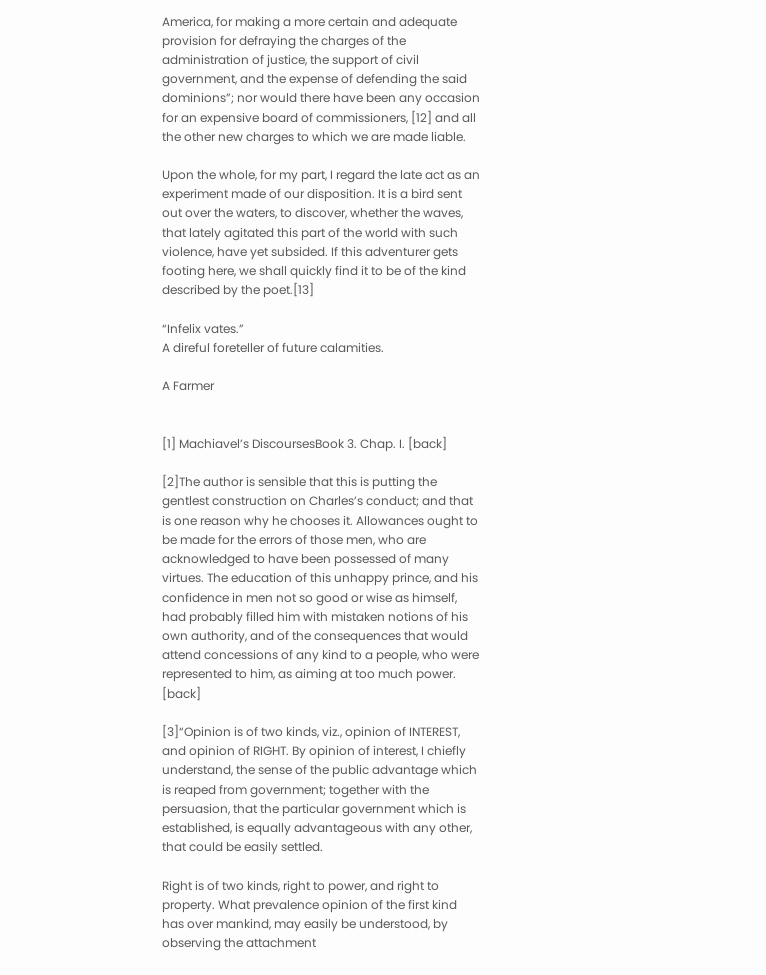America, for making a more certain and adequate provision for defraying the charges of the administration of justice, the support of civil government, and the expense of defending the said dominions”; nor would there have been any occasion for an expensive board of commissioners, [12] and all the other new charges to which we are made liable.

Upon the whole, for my part, I regard the late act as an experiment made of our disposition. It is a bird sent out over the waters, to discover, whether the waves, that lately agitated this part of the world with such violence, have yet subsided. If this adventurer gets footing here, we shall quickly find it to be of the kind described by the poet.[13]

“Infelix vates.”
A direful foreteller of future calamities.

A Farmer


[1] Machiavel’s DiscoursesBook 3. Chap. I. [back]

[2]The author is sensible that this is putting the gentlest construction on Charles’s conduct; and that is one reason why he chooses it. Allowances ought to be made for the errors of those men, who are acknowledged to have been possessed of many virtues. The education of this unhappy prince, and his confidence in men not so good or wise as himself, had probably filled him with mistaken notions of his own authority, and of the consequences that would attend concessions of any kind to a people, who were represented to him, as aiming at too much power. [back]

[3]“Opinion is of two kinds, viz., opinion of INTEREST, and opinion of RIGHT. By opinion of interest, I chiefly understand, the sense of the public advantage which is reaped from government; together with the persuasion, that the particular government which is established, is equally advantageous with any other, that could be easily settled.

Right is of two kinds, right to power, and right to property. What prevalence opinion of the first kind has over mankind, may easily be understood, by observing the attachment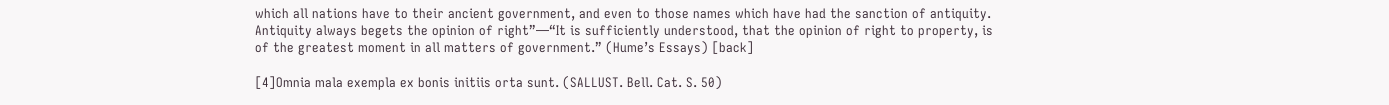which all nations have to their ancient government, and even to those names which have had the sanction of antiquity. Antiquity always begets the opinion of right”—“It is sufficiently understood, that the opinion of right to property, is of the greatest moment in all matters of government.” (Hume’s Essays) [back]

[4]Omnia mala exempla ex bonis initiis orta sunt. (SALLUST. Bell. Cat. S. 50)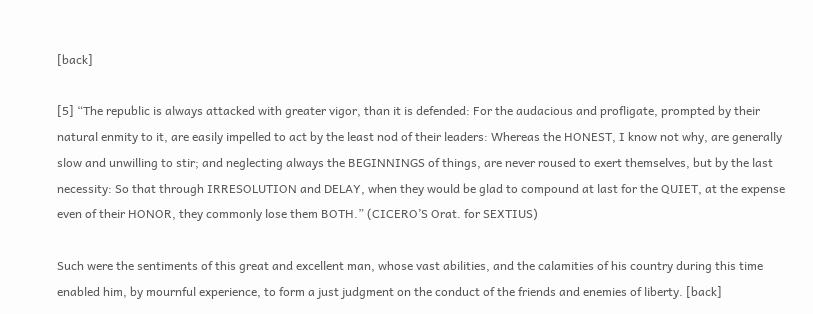[back]

[5] “The republic is always attacked with greater vigor, than it is defended: For the audacious and profligate, prompted by their natural enmity to it, are easily impelled to act by the least nod of their leaders: Whereas the HONEST, I know not why, are generally slow and unwilling to stir; and neglecting always the BEGINNINGS of things, are never roused to exert themselves, but by the last necessity: So that through IRRESOLUTION and DELAY, when they would be glad to compound at last for the QUIET, at the expense even of their HONOR, they commonly lose them BOTH.” (CICERO’S Orat. for SEXTIUS)

Such were the sentiments of this great and excellent man, whose vast abilities, and the calamities of his country during this time enabled him, by mournful experience, to form a just judgment on the conduct of the friends and enemies of liberty. [back]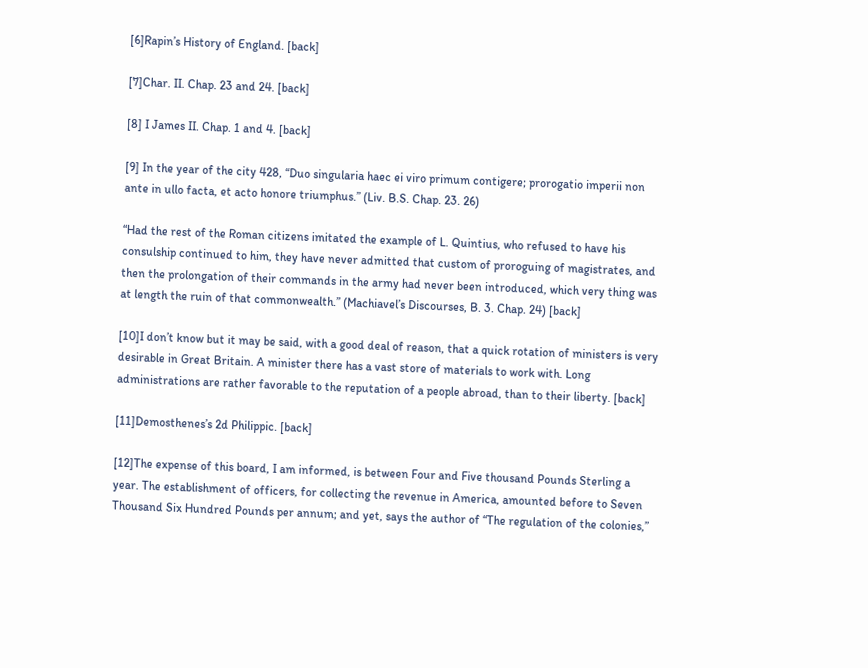[6]Rapin’s History of England. [back]

[7]Char. II. Chap. 23 and 24. [back]

[8] I James II. Chap. 1 and 4. [back]

[9] In the year of the city 428, “Duo singularia haec ei viro primum contigere; prorogatio imperii non ante in ullo facta, et acto honore triumphus.” (Liv. B.S. Chap. 23. 26)

“Had the rest of the Roman citizens imitated the example of L. Quintius, who refused to have his consulship continued to him, they have never admitted that custom of proroguing of magistrates, and then the prolongation of their commands in the army had never been introduced, which very thing was at length the ruin of that commonwealth.” (Machiavel’s Discourses, B. 3. Chap. 24) [back]

[10]I don’t know but it may be said, with a good deal of reason, that a quick rotation of ministers is very desirable in Great Britain. A minister there has a vast store of materials to work with. Long administrations are rather favorable to the reputation of a people abroad, than to their liberty. [back]

[11]Demosthenes’s 2d Philippic. [back]

[12]The expense of this board, I am informed, is between Four and Five thousand Pounds Sterling a year. The establishment of officers, for collecting the revenue in America, amounted before to Seven Thousand Six Hundred Pounds per annum; and yet, says the author of “The regulation of the colonies,”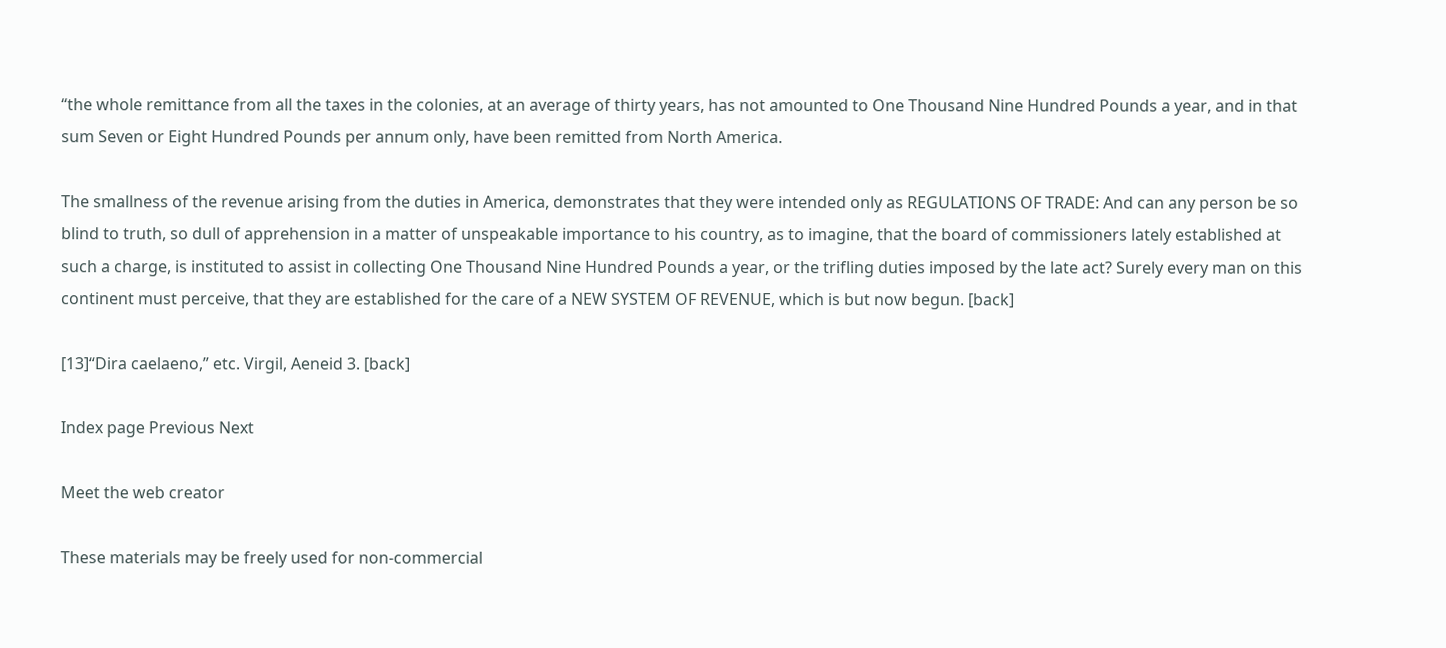“the whole remittance from all the taxes in the colonies, at an average of thirty years, has not amounted to One Thousand Nine Hundred Pounds a year, and in that sum Seven or Eight Hundred Pounds per annum only, have been remitted from North America.

The smallness of the revenue arising from the duties in America, demonstrates that they were intended only as REGULATIONS OF TRADE: And can any person be so blind to truth, so dull of apprehension in a matter of unspeakable importance to his country, as to imagine, that the board of commissioners lately established at such a charge, is instituted to assist in collecting One Thousand Nine Hundred Pounds a year, or the trifling duties imposed by the late act? Surely every man on this continent must perceive, that they are established for the care of a NEW SYSTEM OF REVENUE, which is but now begun. [back]

[13]“Dira caelaeno,” etc. Virgil, Aeneid 3. [back]

Index page Previous Next

Meet the web creator

These materials may be freely used for non-commercial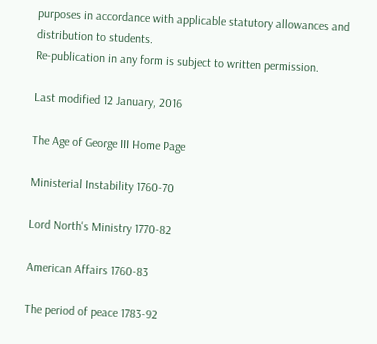purposes in accordance with applicable statutory allowances and distribution to students.
Re-publication in any form is subject to written permission.

Last modified 12 January, 2016

The Age of George III Home Page

Ministerial Instability 1760-70

Lord North's Ministry 1770-82

American Affairs 1760-83

The period of peace 1783-92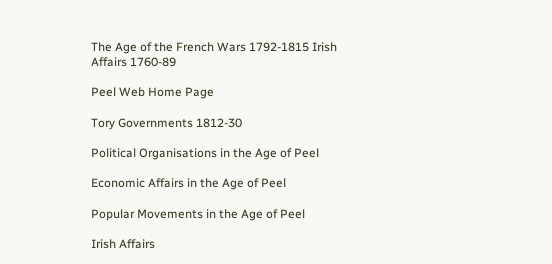The Age of the French Wars 1792-1815 Irish Affairs 1760-89

Peel Web Home Page

Tory Governments 1812-30

Political Organisations in the Age of Peel

Economic Affairs in the Age of Peel

Popular Movements in the Age of Peel

Irish Affairs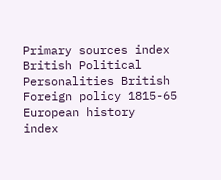Primary sources index British Political Personalities British Foreign policy 1815-65 European history
index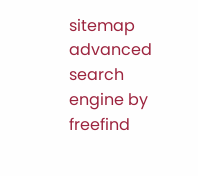sitemap advanced
search engine by freefind